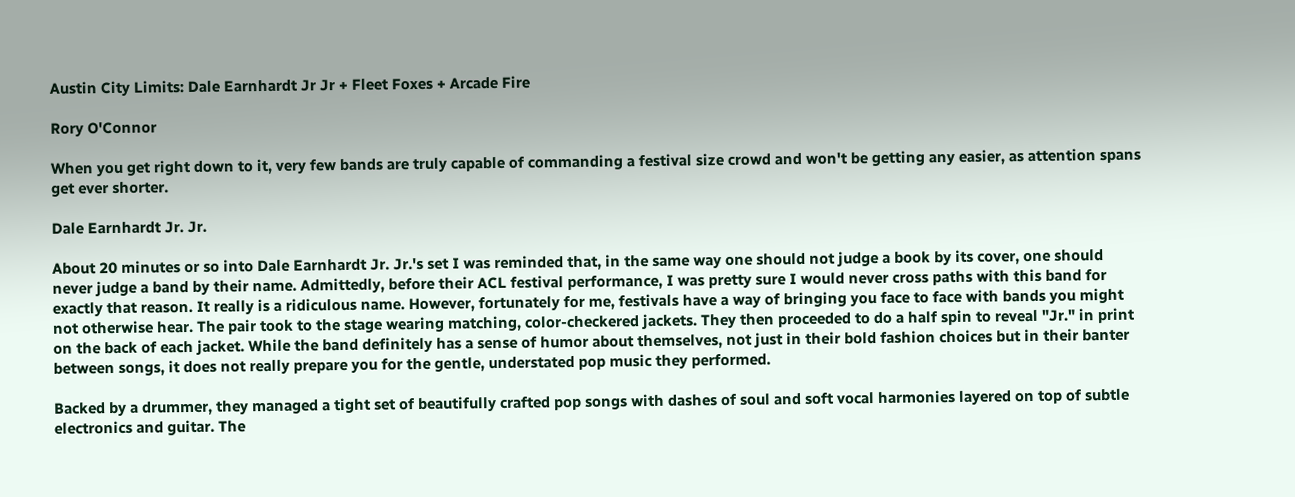Austin City Limits: Dale Earnhardt Jr Jr + Fleet Foxes + Arcade Fire

Rory O'Connor

When you get right down to it, very few bands are truly capable of commanding a festival size crowd and won't be getting any easier, as attention spans get ever shorter.

Dale Earnhardt Jr. Jr.

About 20 minutes or so into Dale Earnhardt Jr. Jr.'s set I was reminded that, in the same way one should not judge a book by its cover, one should never judge a band by their name. Admittedly, before their ACL festival performance, I was pretty sure I would never cross paths with this band for exactly that reason. It really is a ridiculous name. However, fortunately for me, festivals have a way of bringing you face to face with bands you might not otherwise hear. The pair took to the stage wearing matching, color-checkered jackets. They then proceeded to do a half spin to reveal "Jr." in print on the back of each jacket. While the band definitely has a sense of humor about themselves, not just in their bold fashion choices but in their banter between songs, it does not really prepare you for the gentle, understated pop music they performed.

Backed by a drummer, they managed a tight set of beautifully crafted pop songs with dashes of soul and soft vocal harmonies layered on top of subtle electronics and guitar. The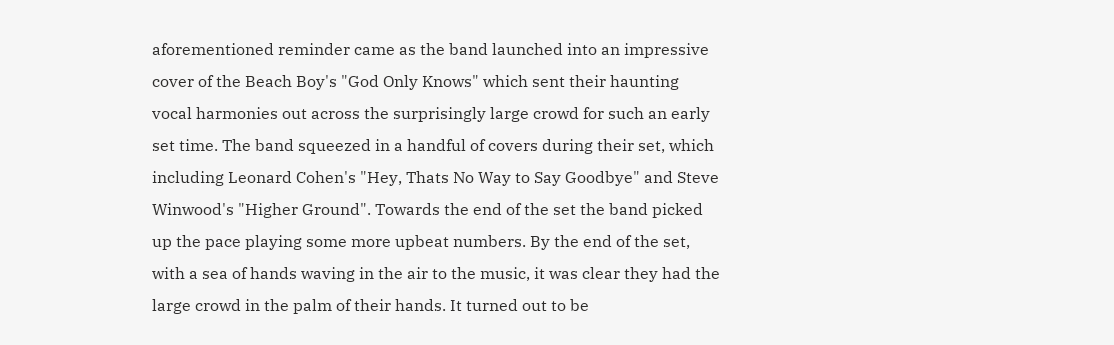aforementioned reminder came as the band launched into an impressive cover of the Beach Boy's "God Only Knows" which sent their haunting vocal harmonies out across the surprisingly large crowd for such an early set time. The band squeezed in a handful of covers during their set, which including Leonard Cohen's "Hey, Thats No Way to Say Goodbye" and Steve Winwood's "Higher Ground". Towards the end of the set the band picked up the pace playing some more upbeat numbers. By the end of the set, with a sea of hands waving in the air to the music, it was clear they had the large crowd in the palm of their hands. It turned out to be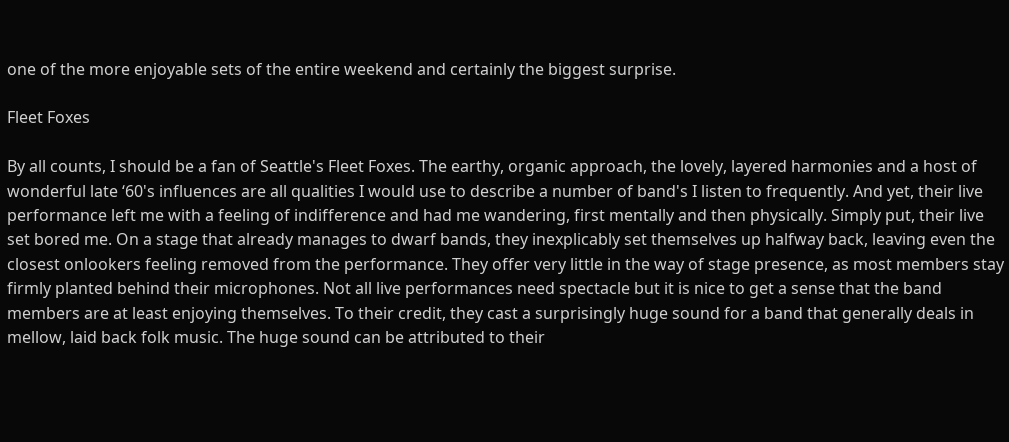one of the more enjoyable sets of the entire weekend and certainly the biggest surprise.

Fleet Foxes

By all counts, I should be a fan of Seattle's Fleet Foxes. The earthy, organic approach, the lovely, layered harmonies and a host of wonderful late ‘60's influences are all qualities I would use to describe a number of band's I listen to frequently. And yet, their live performance left me with a feeling of indifference and had me wandering, first mentally and then physically. Simply put, their live set bored me. On a stage that already manages to dwarf bands, they inexplicably set themselves up halfway back, leaving even the closest onlookers feeling removed from the performance. They offer very little in the way of stage presence, as most members stay firmly planted behind their microphones. Not all live performances need spectacle but it is nice to get a sense that the band members are at least enjoying themselves. To their credit, they cast a surprisingly huge sound for a band that generally deals in mellow, laid back folk music. The huge sound can be attributed to their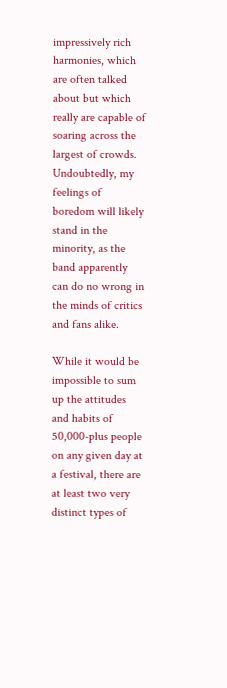impressively rich harmonies, which are often talked about but which really are capable of soaring across the largest of crowds. Undoubtedly, my feelings of boredom will likely stand in the minority, as the band apparently can do no wrong in the minds of critics and fans alike.

While it would be impossible to sum up the attitudes and habits of 50,000-plus people on any given day at a festival, there are at least two very distinct types of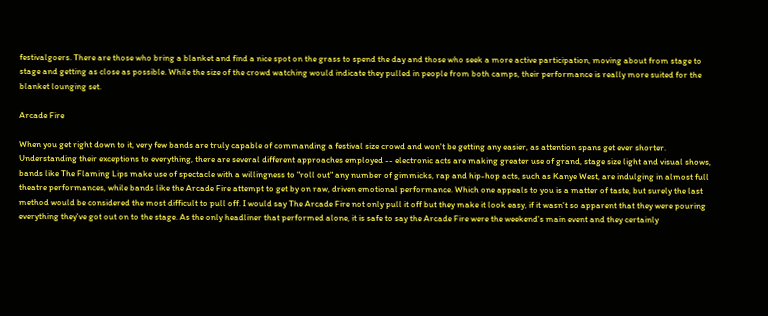festivalgoers. There are those who bring a blanket and find a nice spot on the grass to spend the day and those who seek a more active participation, moving about from stage to stage and getting as close as possible. While the size of the crowd watching would indicate they pulled in people from both camps, their performance is really more suited for the blanket lounging set.

Arcade Fire

When you get right down to it, very few bands are truly capable of commanding a festival size crowd and won't be getting any easier, as attention spans get ever shorter. Understanding their exceptions to everything, there are several different approaches employed -- electronic acts are making greater use of grand, stage size light and visual shows, bands like The Flaming Lips make use of spectacle with a willingness to "roll out" any number of gimmicks, rap and hip-hop acts, such as Kanye West, are indulging in almost full theatre performances, while bands like the Arcade Fire attempt to get by on raw, driven emotional performance. Which one appeals to you is a matter of taste, but surely the last method would be considered the most difficult to pull off. I would say The Arcade Fire not only pull it off but they make it look easy, if it wasn't so apparent that they were pouring everything they've got out on to the stage. As the only headliner that performed alone, it is safe to say the Arcade Fire were the weekend's main event and they certainly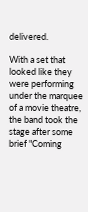delivered.

With a set that looked like they were performing under the marquee of a movie theatre, the band took the stage after some brief "Coming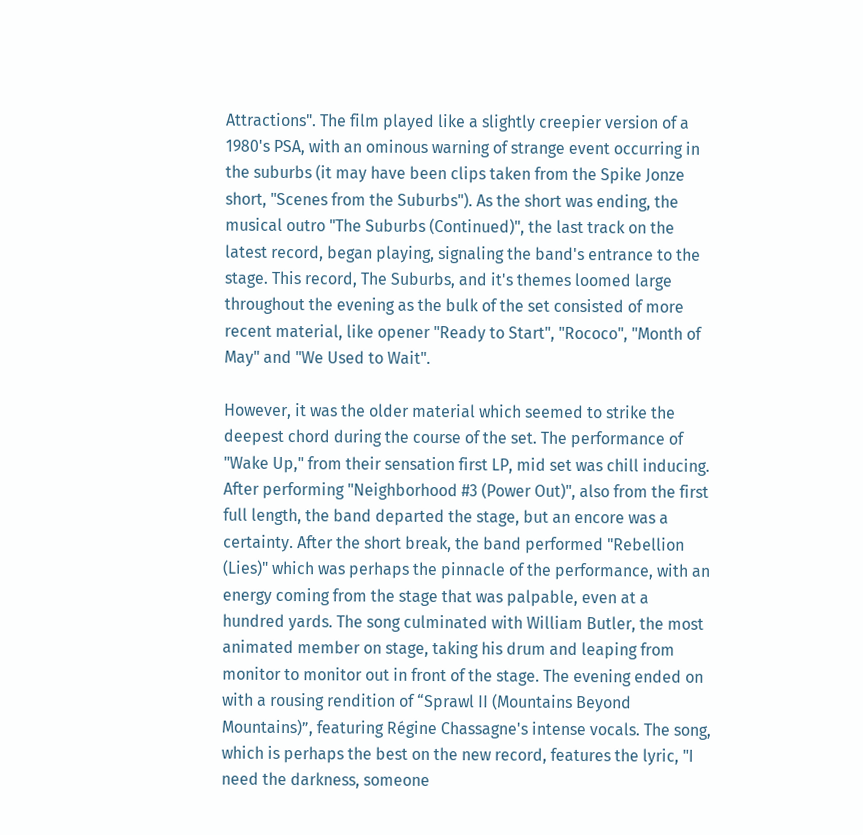Attractions". The film played like a slightly creepier version of a 1980's PSA, with an ominous warning of strange event occurring in the suburbs (it may have been clips taken from the Spike Jonze short, "Scenes from the Suburbs"). As the short was ending, the musical outro "The Suburbs (Continued)", the last track on the latest record, began playing, signaling the band's entrance to the stage. This record, The Suburbs, and it's themes loomed large throughout the evening as the bulk of the set consisted of more recent material, like opener "Ready to Start", "Rococo", "Month of May" and "We Used to Wait".

However, it was the older material which seemed to strike the deepest chord during the course of the set. The performance of "Wake Up," from their sensation first LP, mid set was chill inducing. After performing "Neighborhood #3 (Power Out)", also from the first full length, the band departed the stage, but an encore was a certainty. After the short break, the band performed "Rebellion (Lies)" which was perhaps the pinnacle of the performance, with an energy coming from the stage that was palpable, even at a hundred yards. The song culminated with William Butler, the most animated member on stage, taking his drum and leaping from monitor to monitor out in front of the stage. The evening ended on with a rousing rendition of “Sprawl II (Mountains Beyond Mountains)”, featuring Régine Chassagne's intense vocals. The song, which is perhaps the best on the new record, features the lyric, "I need the darkness, someone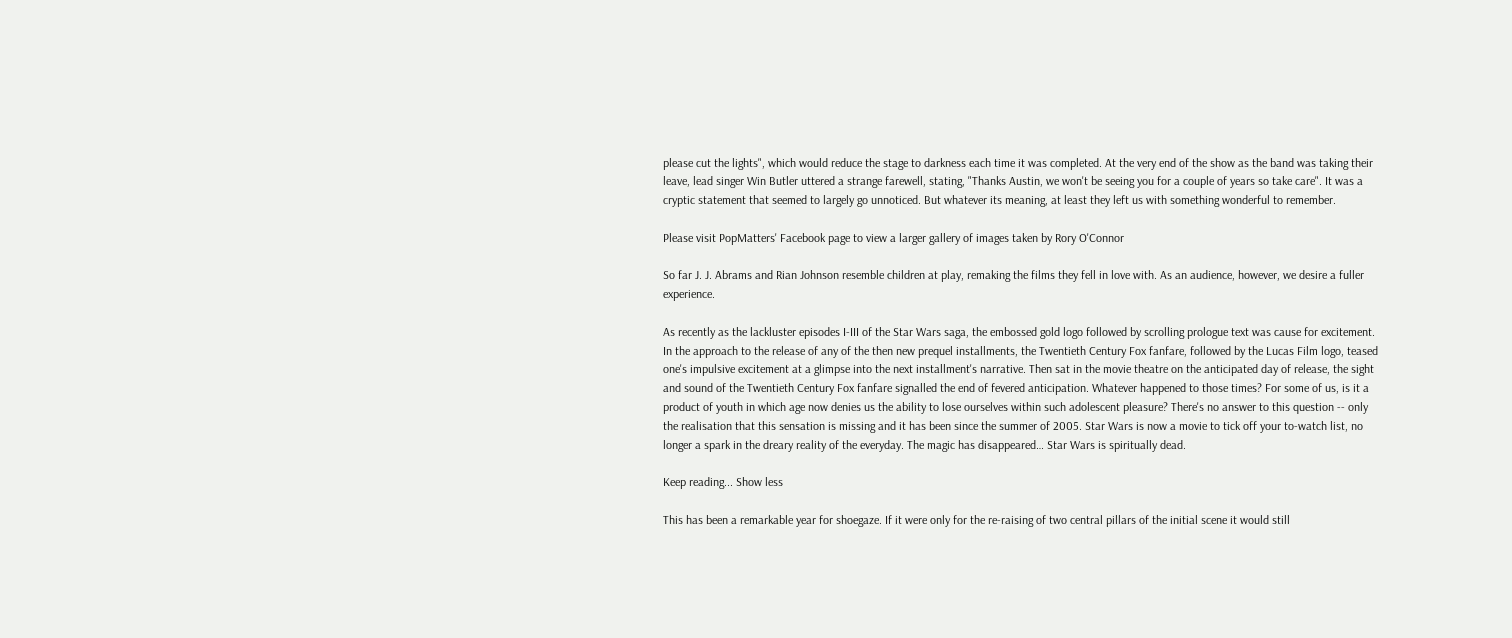please cut the lights", which would reduce the stage to darkness each time it was completed. At the very end of the show as the band was taking their leave, lead singer Win Butler uttered a strange farewell, stating, "Thanks Austin, we won't be seeing you for a couple of years so take care". It was a cryptic statement that seemed to largely go unnoticed. But whatever its meaning, at least they left us with something wonderful to remember.

Please visit PopMatters' Facebook page to view a larger gallery of images taken by Rory O'Connor

So far J. J. Abrams and Rian Johnson resemble children at play, remaking the films they fell in love with. As an audience, however, we desire a fuller experience.

As recently as the lackluster episodes I-III of the Star Wars saga, the embossed gold logo followed by scrolling prologue text was cause for excitement. In the approach to the release of any of the then new prequel installments, the Twentieth Century Fox fanfare, followed by the Lucas Film logo, teased one's impulsive excitement at a glimpse into the next installment's narrative. Then sat in the movie theatre on the anticipated day of release, the sight and sound of the Twentieth Century Fox fanfare signalled the end of fevered anticipation. Whatever happened to those times? For some of us, is it a product of youth in which age now denies us the ability to lose ourselves within such adolescent pleasure? There's no answer to this question -- only the realisation that this sensation is missing and it has been since the summer of 2005. Star Wars is now a movie to tick off your to-watch list, no longer a spark in the dreary reality of the everyday. The magic has disappeared… Star Wars is spiritually dead.

Keep reading... Show less

This has been a remarkable year for shoegaze. If it were only for the re-raising of two central pillars of the initial scene it would still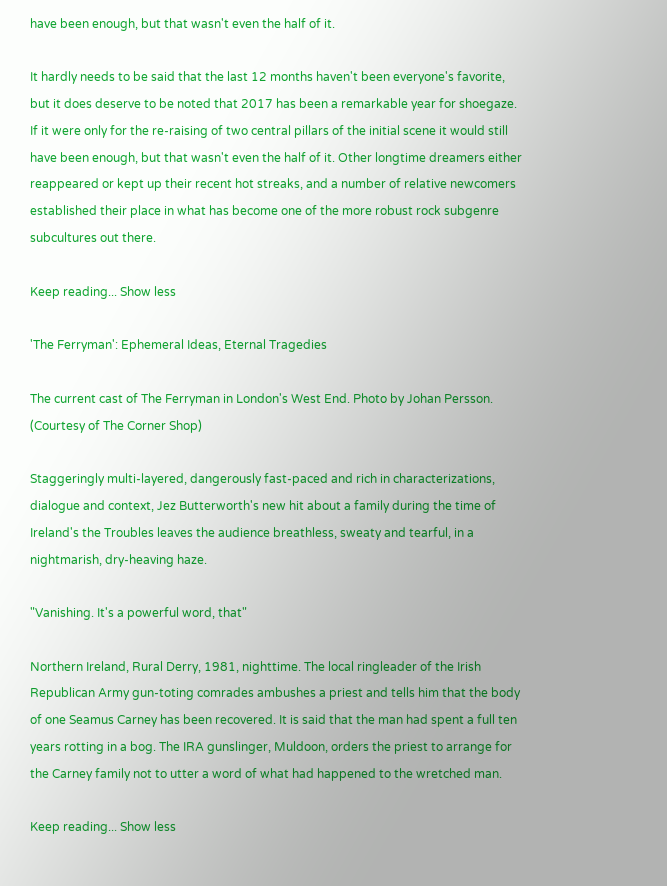have been enough, but that wasn't even the half of it.

It hardly needs to be said that the last 12 months haven't been everyone's favorite, but it does deserve to be noted that 2017 has been a remarkable year for shoegaze. If it were only for the re-raising of two central pillars of the initial scene it would still have been enough, but that wasn't even the half of it. Other longtime dreamers either reappeared or kept up their recent hot streaks, and a number of relative newcomers established their place in what has become one of the more robust rock subgenre subcultures out there.

Keep reading... Show less

'The Ferryman': Ephemeral Ideas, Eternal Tragedies

The current cast of The Ferryman in London's West End. Photo by Johan Persson. (Courtesy of The Corner Shop)

Staggeringly multi-layered, dangerously fast-paced and rich in characterizations, dialogue and context, Jez Butterworth's new hit about a family during the time of Ireland's the Troubles leaves the audience breathless, sweaty and tearful, in a nightmarish, dry-heaving haze.

"Vanishing. It's a powerful word, that"

Northern Ireland, Rural Derry, 1981, nighttime. The local ringleader of the Irish Republican Army gun-toting comrades ambushes a priest and tells him that the body of one Seamus Carney has been recovered. It is said that the man had spent a full ten years rotting in a bog. The IRA gunslinger, Muldoon, orders the priest to arrange for the Carney family not to utter a word of what had happened to the wretched man.

Keep reading... Show less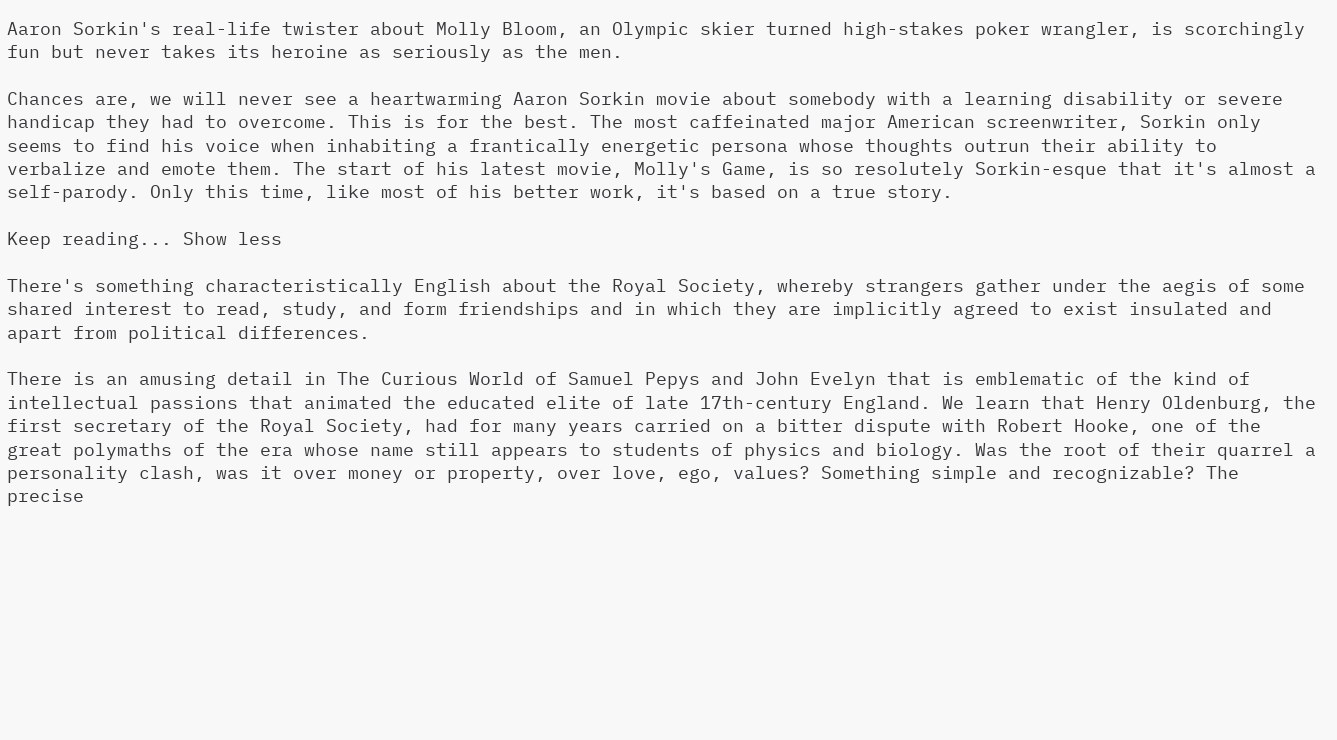Aaron Sorkin's real-life twister about Molly Bloom, an Olympic skier turned high-stakes poker wrangler, is scorchingly fun but never takes its heroine as seriously as the men.

Chances are, we will never see a heartwarming Aaron Sorkin movie about somebody with a learning disability or severe handicap they had to overcome. This is for the best. The most caffeinated major American screenwriter, Sorkin only seems to find his voice when inhabiting a frantically energetic persona whose thoughts outrun their ability to verbalize and emote them. The start of his latest movie, Molly's Game, is so resolutely Sorkin-esque that it's almost a self-parody. Only this time, like most of his better work, it's based on a true story.

Keep reading... Show less

There's something characteristically English about the Royal Society, whereby strangers gather under the aegis of some shared interest to read, study, and form friendships and in which they are implicitly agreed to exist insulated and apart from political differences.

There is an amusing detail in The Curious World of Samuel Pepys and John Evelyn that is emblematic of the kind of intellectual passions that animated the educated elite of late 17th-century England. We learn that Henry Oldenburg, the first secretary of the Royal Society, had for many years carried on a bitter dispute with Robert Hooke, one of the great polymaths of the era whose name still appears to students of physics and biology. Was the root of their quarrel a personality clash, was it over money or property, over love, ego, values? Something simple and recognizable? The precise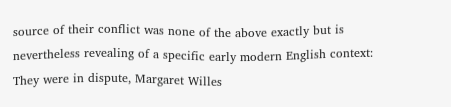source of their conflict was none of the above exactly but is nevertheless revealing of a specific early modern English context: They were in dispute, Margaret Willes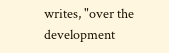writes, "over the development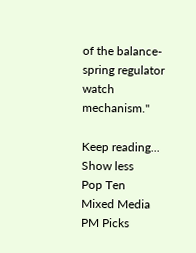of the balance-spring regulator watch mechanism."

Keep reading... Show less
Pop Ten
Mixed Media
PM Picks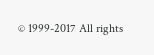© 1999-2017 All rights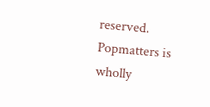reserved.
Popmatters is wholly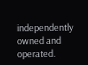independently owned and operated.